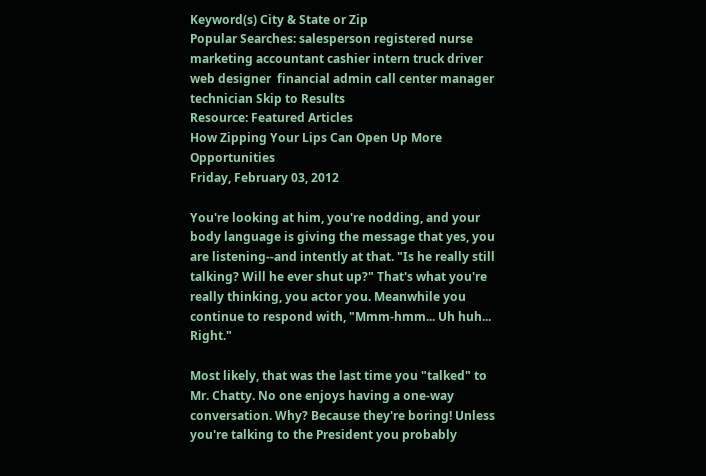Keyword(s) City & State or Zip
Popular Searches: salesperson registered nurse marketing accountant cashier intern truck driver web designer  financial admin call center manager technician Skip to Results
Resource: Featured Articles
How Zipping Your Lips Can Open Up More Opportunities
Friday, February 03, 2012

You're looking at him, you're nodding, and your body language is giving the message that yes, you are listening--and intently at that. "Is he really still talking? Will he ever shut up?" That's what you're really thinking, you actor you. Meanwhile you continue to respond with, "Mmm-hmm... Uh huh... Right."

Most likely, that was the last time you "talked" to Mr. Chatty. No one enjoys having a one-way conversation. Why? Because they're boring! Unless you're talking to the President you probably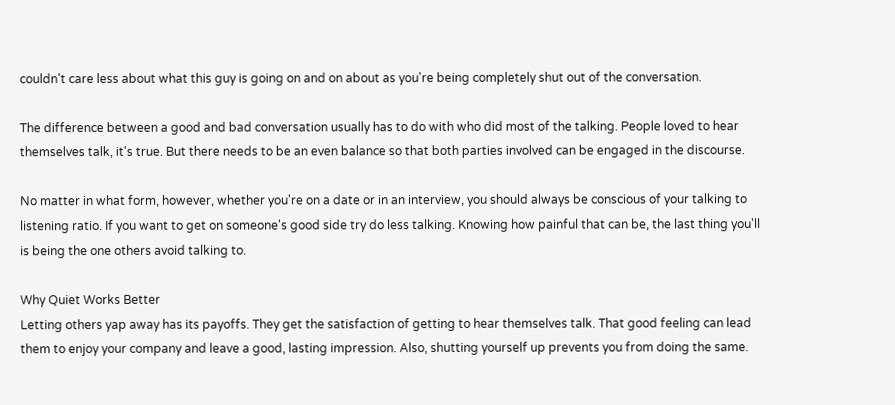couldn't care less about what this guy is going on and on about as you're being completely shut out of the conversation.

The difference between a good and bad conversation usually has to do with who did most of the talking. People loved to hear themselves talk, it's true. But there needs to be an even balance so that both parties involved can be engaged in the discourse.

No matter in what form, however, whether you're on a date or in an interview, you should always be conscious of your talking to listening ratio. If you want to get on someone's good side try do less talking. Knowing how painful that can be, the last thing you'll is being the one others avoid talking to.

Why Quiet Works Better
Letting others yap away has its payoffs. They get the satisfaction of getting to hear themselves talk. That good feeling can lead them to enjoy your company and leave a good, lasting impression. Also, shutting yourself up prevents you from doing the same.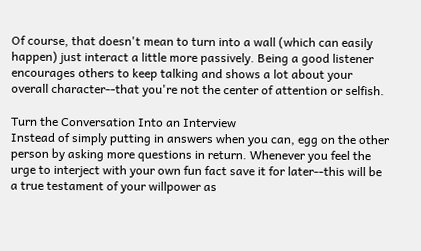Of course, that doesn't mean to turn into a wall (which can easily happen) just interact a little more passively. Being a good listener encourages others to keep talking and shows a lot about your overall character--that you're not the center of attention or selfish.

Turn the Conversation Into an Interview
Instead of simply putting in answers when you can, egg on the other person by asking more questions in return. Whenever you feel the urge to interject with your own fun fact save it for later--this will be a true testament of your willpower as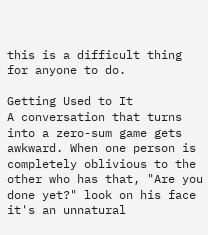this is a difficult thing for anyone to do.

Getting Used to It
A conversation that turns into a zero-sum game gets awkward. When one person is completely oblivious to the other who has that, "Are you done yet?" look on his face it's an unnatural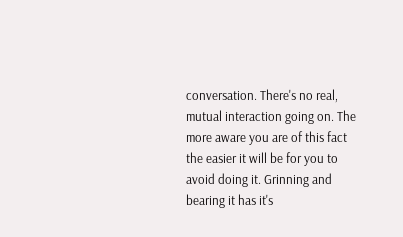conversation. There's no real, mutual interaction going on. The more aware you are of this fact the easier it will be for you to avoid doing it. Grinning and bearing it has it's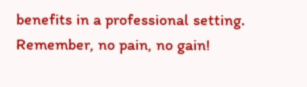benefits in a professional setting. Remember, no pain, no gain!